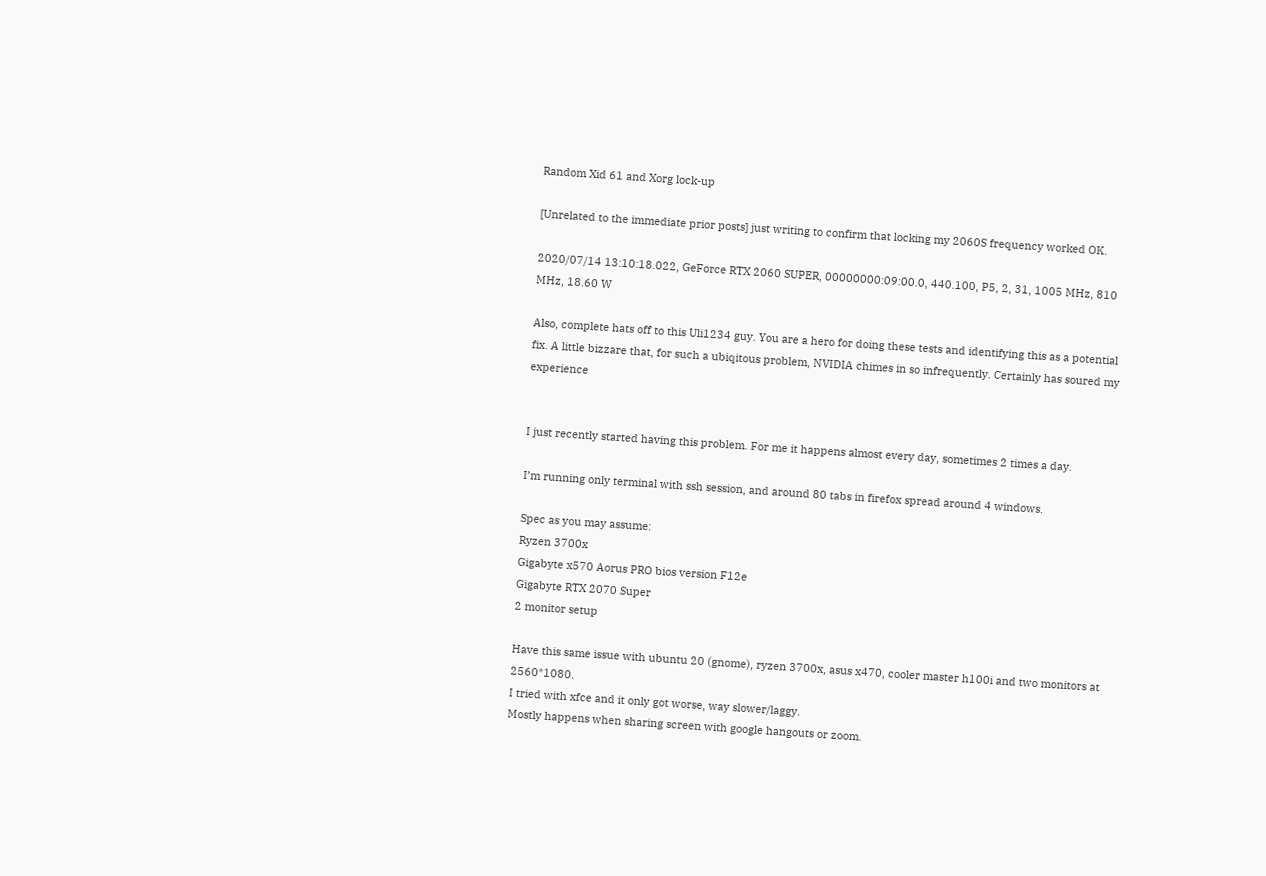Random Xid 61 and Xorg lock-up

[Unrelated to the immediate prior posts] just writing to confirm that locking my 2060S frequency worked OK.

2020/07/14 13:10:18.022, GeForce RTX 2060 SUPER, 00000000:09:00.0, 440.100, P5, 2, 31, 1005 MHz, 810 MHz, 18.60 W

Also, complete hats off to this Uli1234 guy. You are a hero for doing these tests and identifying this as a potential fix. A little bizzare that, for such a ubiqitous problem, NVIDIA chimes in so infrequently. Certainly has soured my experience


I just recently started having this problem. For me it happens almost every day, sometimes 2 times a day.

I’m running only terminal with ssh session, and around 80 tabs in firefox spread around 4 windows.

Spec as you may assume:
Ryzen 3700x
Gigabyte x570 Aorus PRO bios version F12e
Gigabyte RTX 2070 Super
2 monitor setup

Have this same issue with ubuntu 20 (gnome), ryzen 3700x, asus x470, cooler master h100i and two monitors at 2560*1080.
I tried with xfce and it only got worse, way slower/laggy.
Mostly happens when sharing screen with google hangouts or zoom.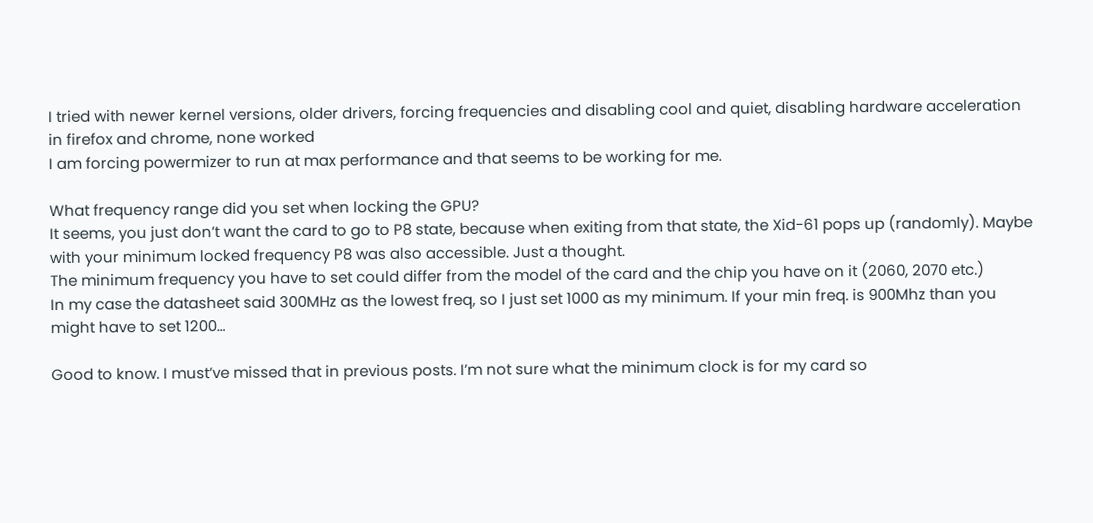I tried with newer kernel versions, older drivers, forcing frequencies and disabling cool and quiet, disabling hardware acceleration in firefox and chrome, none worked
I am forcing powermizer to run at max performance and that seems to be working for me.

What frequency range did you set when locking the GPU?
It seems, you just don’t want the card to go to P8 state, because when exiting from that state, the Xid-61 pops up (randomly). Maybe with your minimum locked frequency P8 was also accessible. Just a thought.
The minimum frequency you have to set could differ from the model of the card and the chip you have on it (2060, 2070 etc.)
In my case the datasheet said 300MHz as the lowest freq, so I just set 1000 as my minimum. If your min freq. is 900Mhz than you might have to set 1200…

Good to know. I must’ve missed that in previous posts. I’m not sure what the minimum clock is for my card so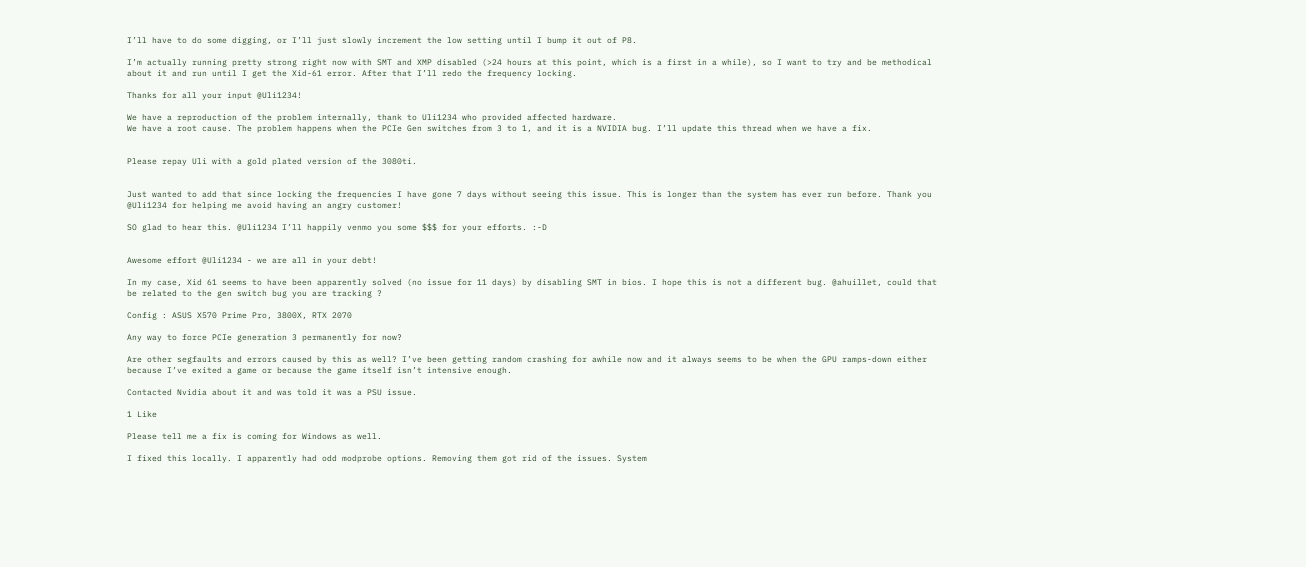I’ll have to do some digging, or I’ll just slowly increment the low setting until I bump it out of P8.

I’m actually running pretty strong right now with SMT and XMP disabled (>24 hours at this point, which is a first in a while), so I want to try and be methodical about it and run until I get the Xid-61 error. After that I’ll redo the frequency locking.

Thanks for all your input @Uli1234!

We have a reproduction of the problem internally, thank to Uli1234 who provided affected hardware.
We have a root cause. The problem happens when the PCIe Gen switches from 3 to 1, and it is a NVIDIA bug. I’ll update this thread when we have a fix.


Please repay Uli with a gold plated version of the 3080ti.


Just wanted to add that since locking the frequencies I have gone 7 days without seeing this issue. This is longer than the system has ever run before. Thank you @Uli1234 for helping me avoid having an angry customer!

SO glad to hear this. @Uli1234 I’ll happily venmo you some $$$ for your efforts. :-D


Awesome effort @Uli1234 - we are all in your debt!

In my case, Xid 61 seems to have been apparently solved (no issue for 11 days) by disabling SMT in bios. I hope this is not a different bug. @ahuillet, could that be related to the gen switch bug you are tracking ?

Config : ASUS X570 Prime Pro, 3800X, RTX 2070

Any way to force PCIe generation 3 permanently for now?

Are other segfaults and errors caused by this as well? I’ve been getting random crashing for awhile now and it always seems to be when the GPU ramps-down either because I’ve exited a game or because the game itself isn’t intensive enough.

Contacted Nvidia about it and was told it was a PSU issue.

1 Like

Please tell me a fix is coming for Windows as well.

I fixed this locally. I apparently had odd modprobe options. Removing them got rid of the issues. System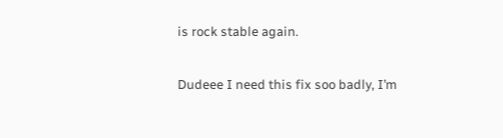is rock stable again.

Dudeee I need this fix soo badly, I’m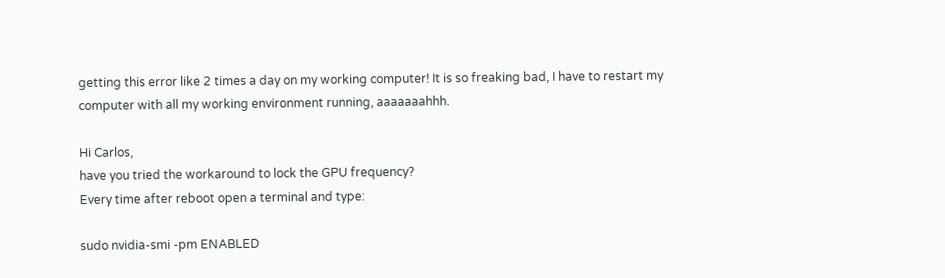getting this error like 2 times a day on my working computer! It is so freaking bad, I have to restart my computer with all my working environment running, aaaaaaahhh.

Hi Carlos,
have you tried the workaround to lock the GPU frequency?
Every time after reboot open a terminal and type:

sudo nvidia-smi -pm ENABLED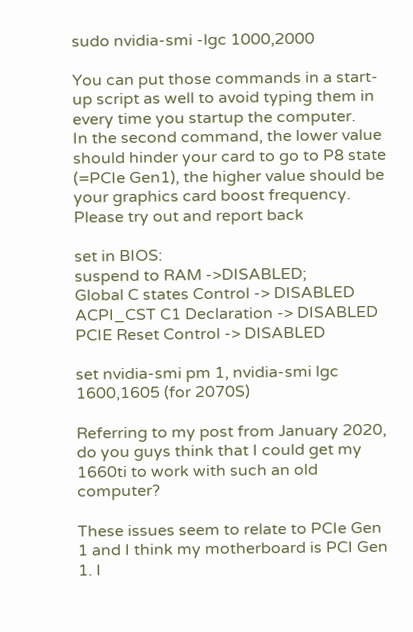sudo nvidia-smi -lgc 1000,2000

You can put those commands in a start-up script as well to avoid typing them in every time you startup the computer.
In the second command, the lower value should hinder your card to go to P8 state (=PCIe Gen1), the higher value should be your graphics card boost frequency. Please try out and report back

set in BIOS:
suspend to RAM ->DISABLED;
Global C states Control -> DISABLED
ACPI_CST C1 Declaration -> DISABLED
PCIE Reset Control -> DISABLED

set nvidia-smi pm 1, nvidia-smi lgc 1600,1605 (for 2070S)

Referring to my post from January 2020, do you guys think that I could get my 1660ti to work with such an old computer?

These issues seem to relate to PCIe Gen 1 and I think my motherboard is PCI Gen 1. I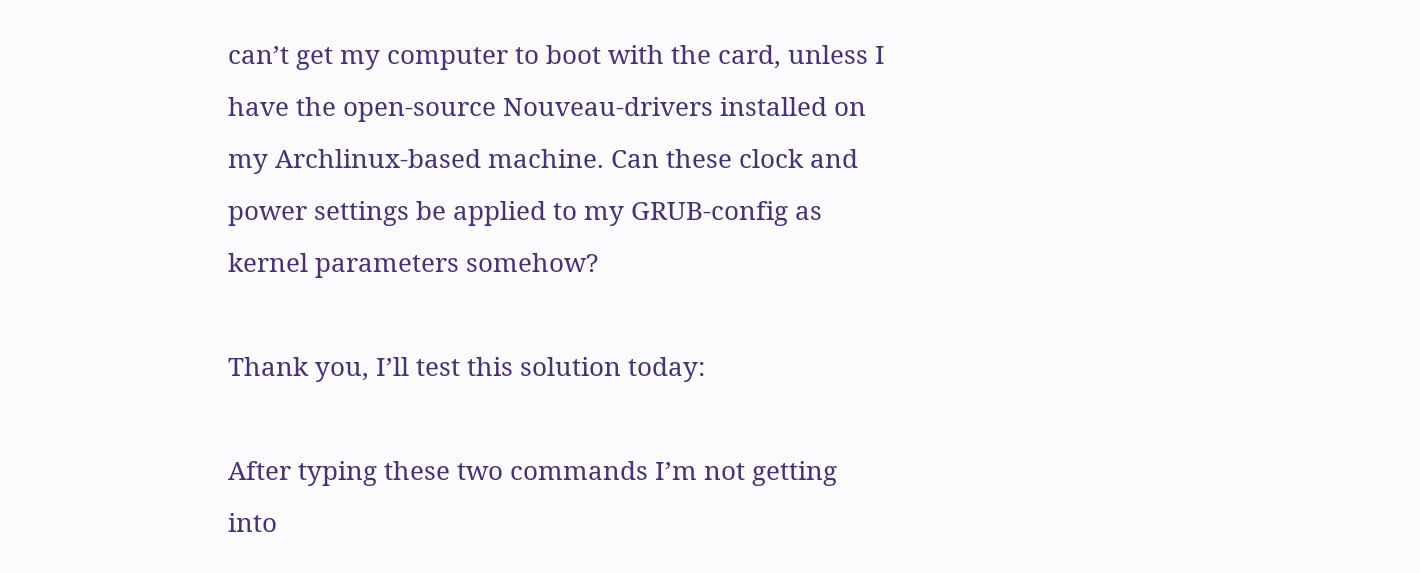can’t get my computer to boot with the card, unless I have the open-source Nouveau-drivers installed on my Archlinux-based machine. Can these clock and power settings be applied to my GRUB-config as kernel parameters somehow?

Thank you, I’ll test this solution today:

After typing these two commands I’m not getting into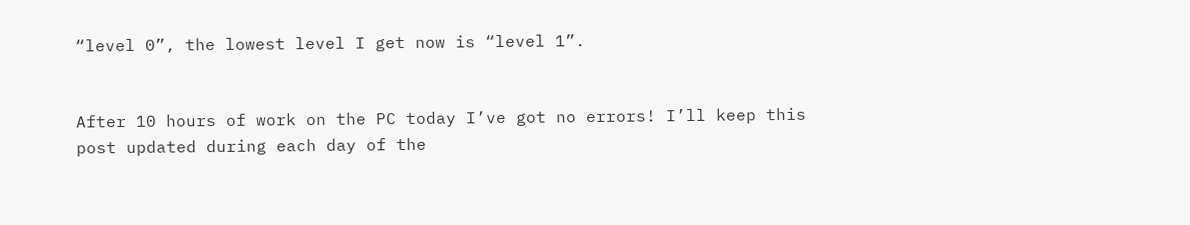“level 0”, the lowest level I get now is “level 1”.


After 10 hours of work on the PC today I’ve got no errors! I’ll keep this post updated during each day of the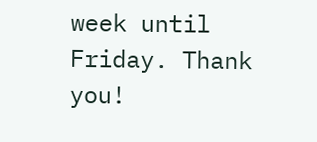week until Friday. Thank you!